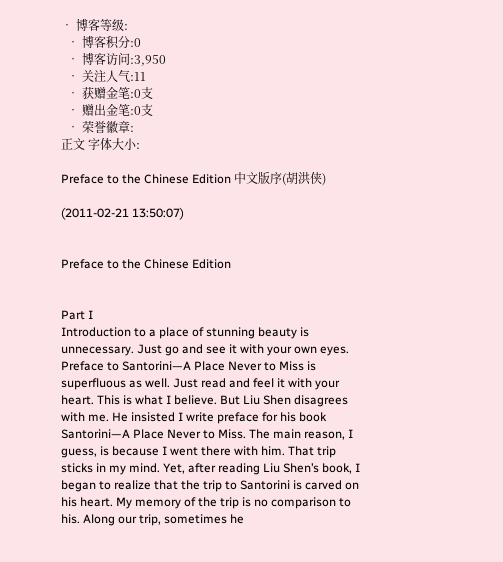• 博客等级:
  • 博客积分:0
  • 博客访问:3,950
  • 关注人气:11
  • 获赠金笔:0支
  • 赠出金笔:0支
  • 荣誉徽章:
正文 字体大小:

Preface to the Chinese Edition 中文版序(胡洪侠)

(2011-02-21 13:50:07)


Preface to the Chinese Edition


Part I
Introduction to a place of stunning beauty is unnecessary. Just go and see it with your own eyes. Preface to Santorini—A Place Never to Miss is superfluous as well. Just read and feel it with your heart. This is what I believe. But Liu Shen disagrees with me. He insisted I write preface for his book Santorini—A Place Never to Miss. The main reason, I guess, is because I went there with him. That trip sticks in my mind. Yet, after reading Liu Shen’s book, I began to realize that the trip to Santorini is carved on his heart. My memory of the trip is no comparison to his. Along our trip, sometimes he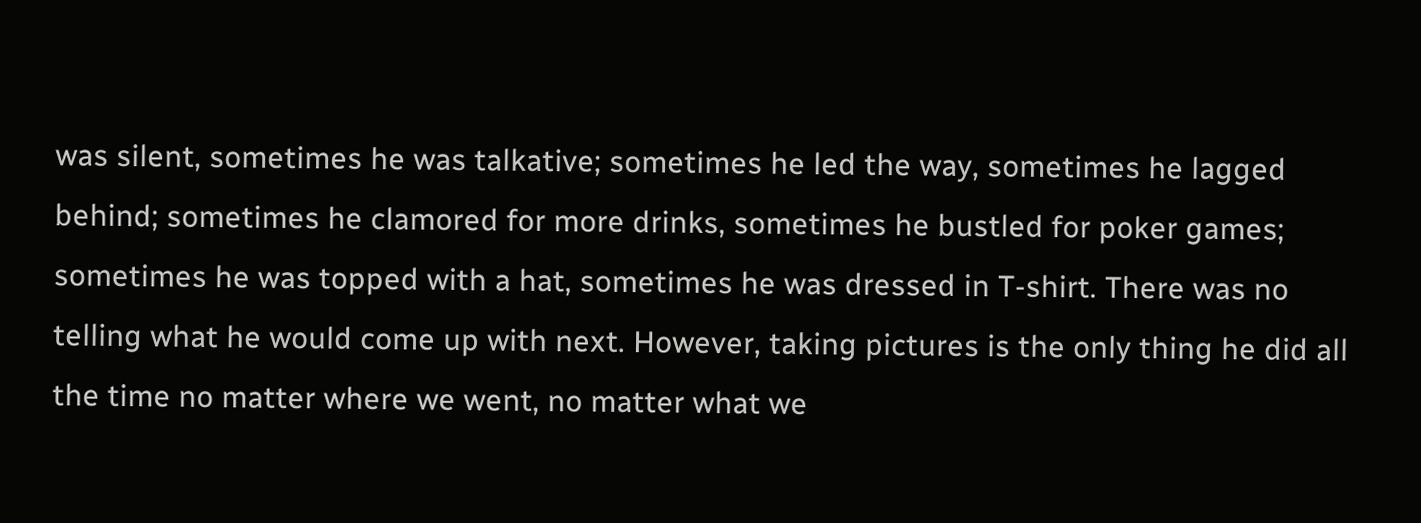was silent, sometimes he was talkative; sometimes he led the way, sometimes he lagged behind; sometimes he clamored for more drinks, sometimes he bustled for poker games; sometimes he was topped with a hat, sometimes he was dressed in T-shirt. There was no telling what he would come up with next. However, taking pictures is the only thing he did all the time no matter where we went, no matter what we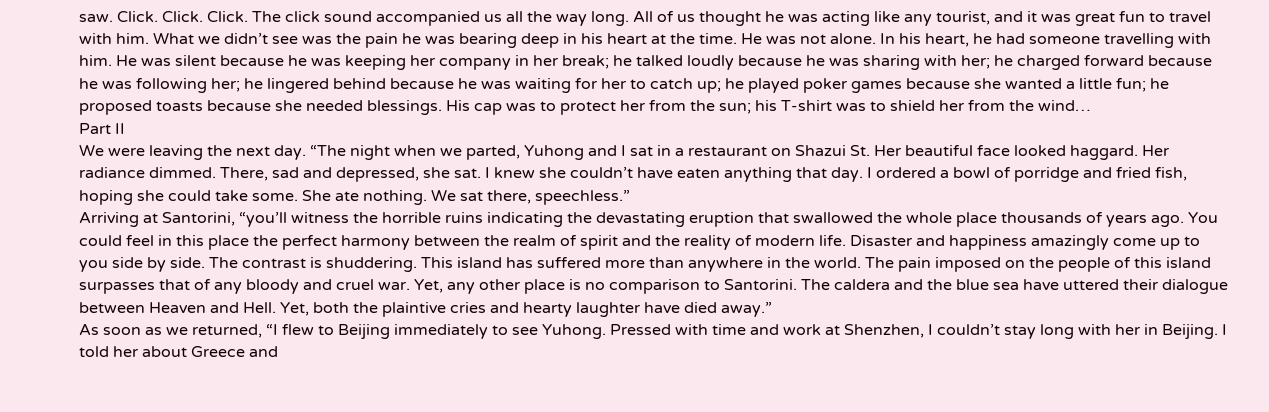saw. Click. Click. Click. The click sound accompanied us all the way long. All of us thought he was acting like any tourist, and it was great fun to travel with him. What we didn’t see was the pain he was bearing deep in his heart at the time. He was not alone. In his heart, he had someone travelling with him. He was silent because he was keeping her company in her break; he talked loudly because he was sharing with her; he charged forward because he was following her; he lingered behind because he was waiting for her to catch up; he played poker games because she wanted a little fun; he proposed toasts because she needed blessings. His cap was to protect her from the sun; his T-shirt was to shield her from the wind…
Part II
We were leaving the next day. “The night when we parted, Yuhong and I sat in a restaurant on Shazui St. Her beautiful face looked haggard. Her radiance dimmed. There, sad and depressed, she sat. I knew she couldn’t have eaten anything that day. I ordered a bowl of porridge and fried fish, hoping she could take some. She ate nothing. We sat there, speechless.”
Arriving at Santorini, “you’ll witness the horrible ruins indicating the devastating eruption that swallowed the whole place thousands of years ago. You could feel in this place the perfect harmony between the realm of spirit and the reality of modern life. Disaster and happiness amazingly come up to you side by side. The contrast is shuddering. This island has suffered more than anywhere in the world. The pain imposed on the people of this island surpasses that of any bloody and cruel war. Yet, any other place is no comparison to Santorini. The caldera and the blue sea have uttered their dialogue between Heaven and Hell. Yet, both the plaintive cries and hearty laughter have died away.”
As soon as we returned, “I flew to Beijing immediately to see Yuhong. Pressed with time and work at Shenzhen, I couldn’t stay long with her in Beijing. I told her about Greece and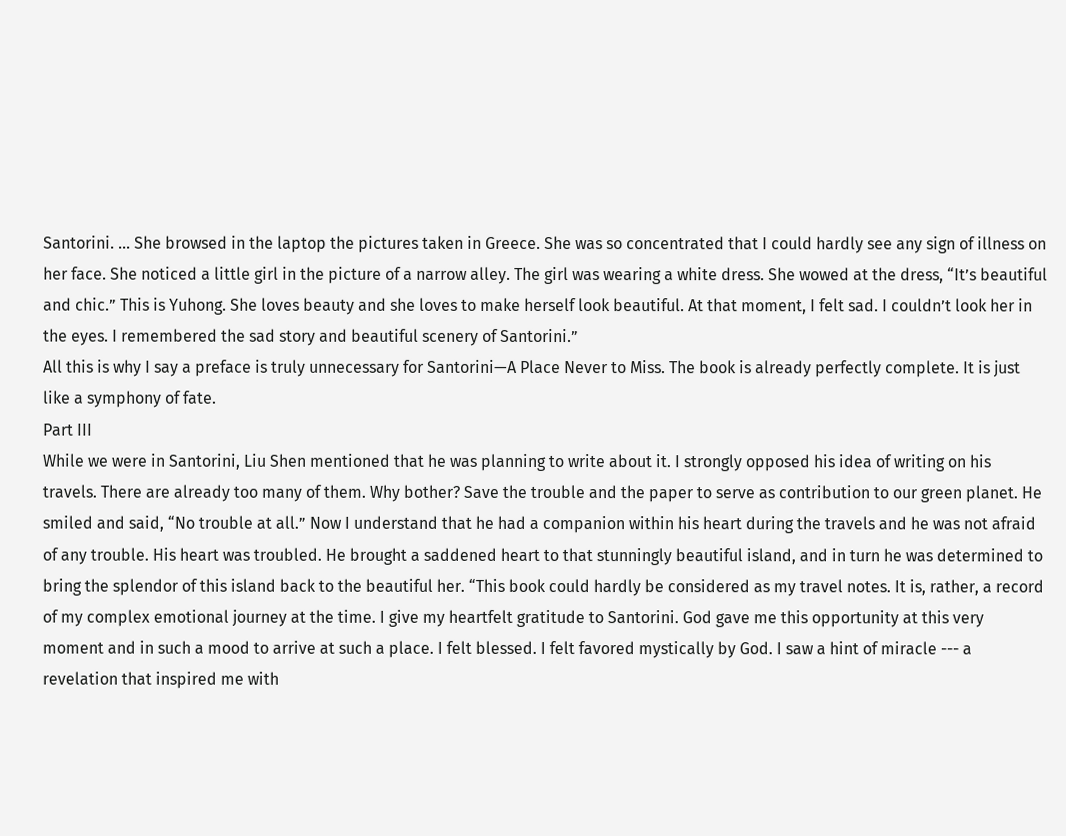Santorini. … She browsed in the laptop the pictures taken in Greece. She was so concentrated that I could hardly see any sign of illness on her face. She noticed a little girl in the picture of a narrow alley. The girl was wearing a white dress. She wowed at the dress, “It’s beautiful and chic.” This is Yuhong. She loves beauty and she loves to make herself look beautiful. At that moment, I felt sad. I couldn’t look her in the eyes. I remembered the sad story and beautiful scenery of Santorini.”
All this is why I say a preface is truly unnecessary for Santorini—A Place Never to Miss. The book is already perfectly complete. It is just like a symphony of fate.
Part III
While we were in Santorini, Liu Shen mentioned that he was planning to write about it. I strongly opposed his idea of writing on his travels. There are already too many of them. Why bother? Save the trouble and the paper to serve as contribution to our green planet. He smiled and said, “No trouble at all.” Now I understand that he had a companion within his heart during the travels and he was not afraid of any trouble. His heart was troubled. He brought a saddened heart to that stunningly beautiful island, and in turn he was determined to bring the splendor of this island back to the beautiful her. “This book could hardly be considered as my travel notes. It is, rather, a record of my complex emotional journey at the time. I give my heartfelt gratitude to Santorini. God gave me this opportunity at this very moment and in such a mood to arrive at such a place. I felt blessed. I felt favored mystically by God. I saw a hint of miracle --- a revelation that inspired me with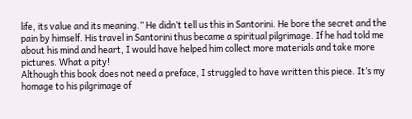life, its value and its meaning.” He didn’t tell us this in Santorini. He bore the secret and the pain by himself. His travel in Santorini thus became a spiritual pilgrimage. If he had told me about his mind and heart, I would have helped him collect more materials and take more pictures. What a pity!
Although this book does not need a preface, I struggled to have written this piece. It’s my homage to his pilgrimage of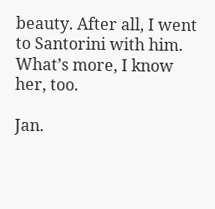beauty. After all, I went to Santorini with him. What’s more, I know her, too.

Jan.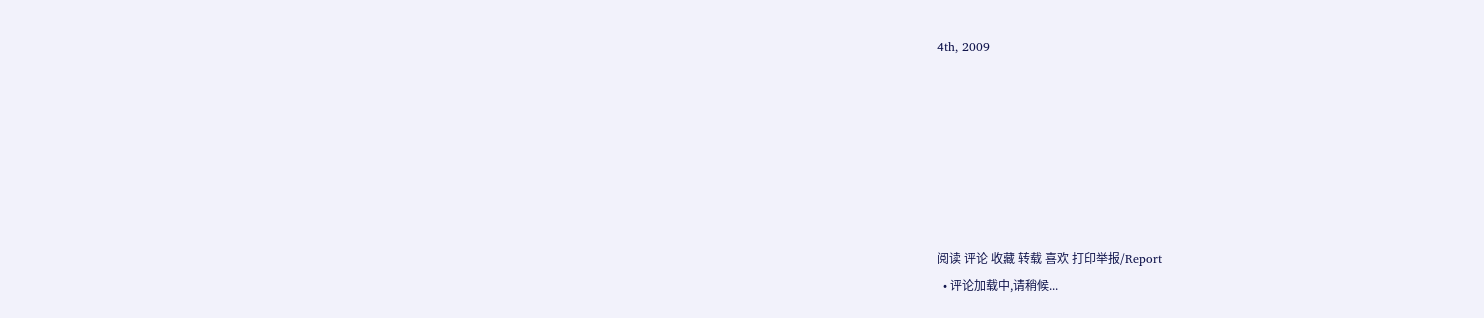4th, 2009







阅读 评论 收藏 转载 喜欢 打印举报/Report
  • 评论加载中,请稍候...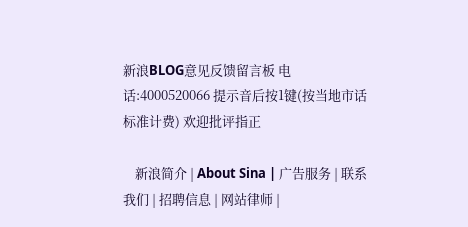新浪BLOG意见反馈留言板 电话:4000520066 提示音后按1键(按当地市话标准计费) 欢迎批评指正

    新浪简介 | About Sina | 广告服务 | 联系我们 | 招聘信息 | 网站律师 |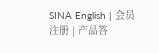SINA English | 会员注册 | 产品答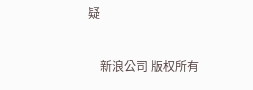疑

    新浪公司 版权所有